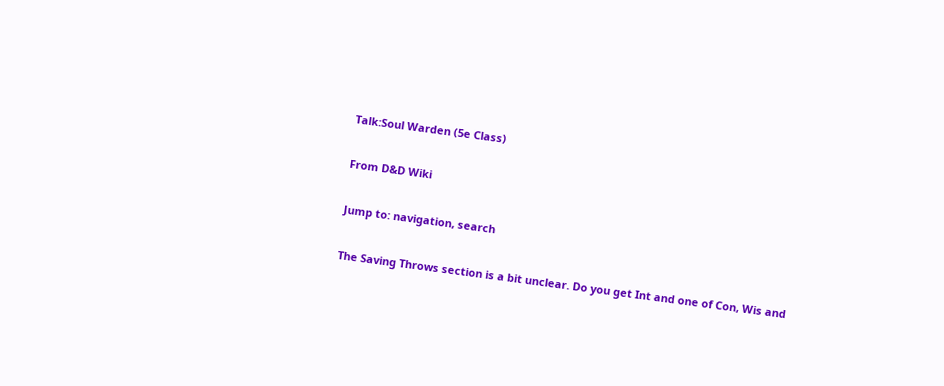Talk:Soul Warden (5e Class)

From D&D Wiki

Jump to: navigation, search

The Saving Throws section is a bit unclear. Do you get Int and one of Con, Wis and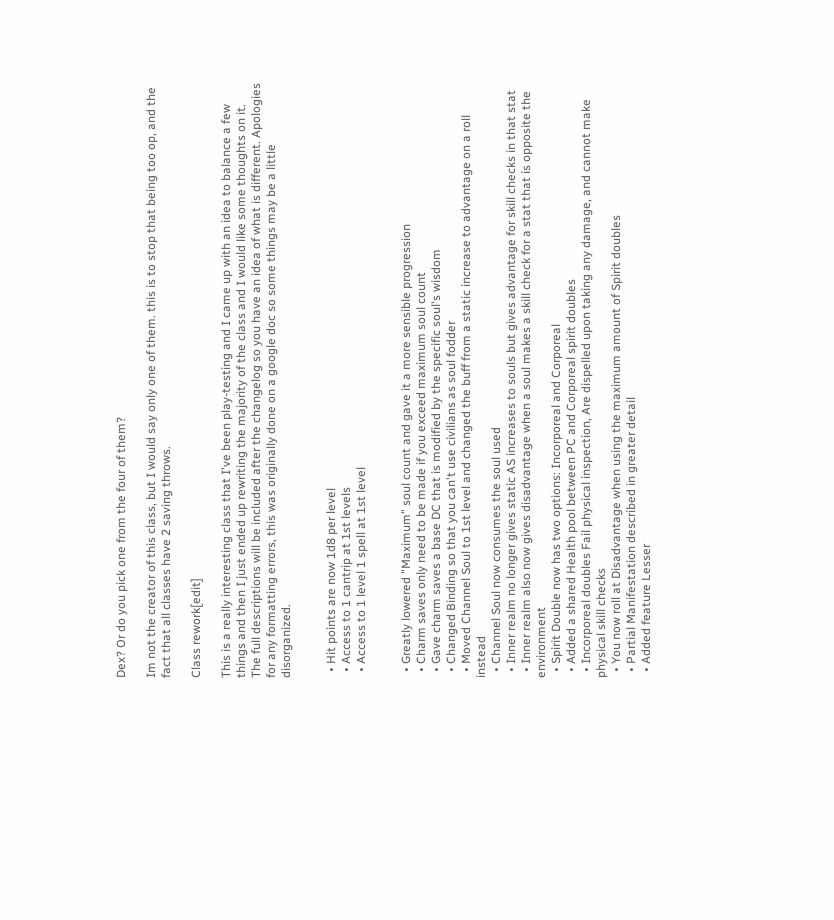Dex? Or do you pick one from the four of them?

Im not the creator of this class, but I would say only one of them. this is to stop that being too op, and the fact that all classes have 2 saving throws.

Class rework[edit]

This is a really interesting class that I've been play-testing and I came up with an idea to balance a few things and then I just ended up rewriting the majority of the class and I would like some thoughts on it. The full descriptions will be included after the changelog so you have an idea of what is different. Apologies for any formatting errors, this was originally done on a google doc so some things may be a little disorganized.


  • Hit points are now 1d8 per level
  • Access to 1 cantrip at 1st levels
  • Access to 1 level 1 spell at 1st level


  • Greatly lowered "Maximum" soul count and gave it a more sensible progression
  • Charm saves only need to be made if you exceed maximum soul count
  • Gave charm saves a base DC that is modified by the specific soul's wisdom
  • Changed Binding so that you can't use civilians as soul fodder
  • Moved Channel Soul to 1st level and changed the buff from a static increase to advantage on a roll instead
  • Channel Soul now consumes the soul used
  • Inner realm no longer gives static AS increases to souls but gives advantage for skill checks in that stat
  • Inner realm also now gives disadvantage when a soul makes a skill check for a stat that is opposite the environment
  • Spirit Double now has two options: Incorporeal and Corporeal
  • Added a shared Health pool between PC and Corporeal spirit doubles
  • Incorporeal doubles Fail physical inspection, Are dispelled upon taking any damage, and cannot make physical skill checks
  • You now roll at Disadvantage when using the maximum amount of Spirit doubles
  • Partial Manifestation described in greater detail
  • Added feature Lesser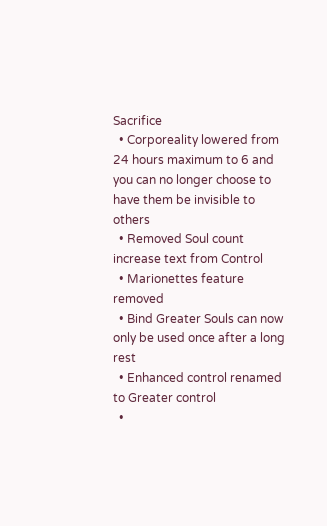Sacrifice
  • Corporeality lowered from 24 hours maximum to 6 and you can no longer choose to have them be invisible to others
  • Removed Soul count increase text from Control
  • Marionettes feature removed
  • Bind Greater Souls can now only be used once after a long rest
  • Enhanced control renamed to Greater control
  •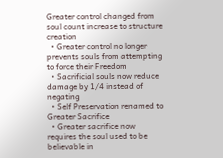Greater control changed from soul count increase to structure creation
  • Greater control no longer prevents souls from attempting to force their Freedom
  • Sacrificial souls now reduce damage by 1/4 instead of negating
  • Self Preservation renamed to Greater Sacrifice
  • Greater sacrifice now requires the soul used to be believable in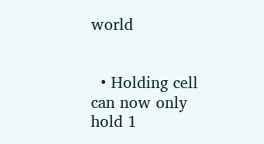world


  • Holding cell can now only hold 1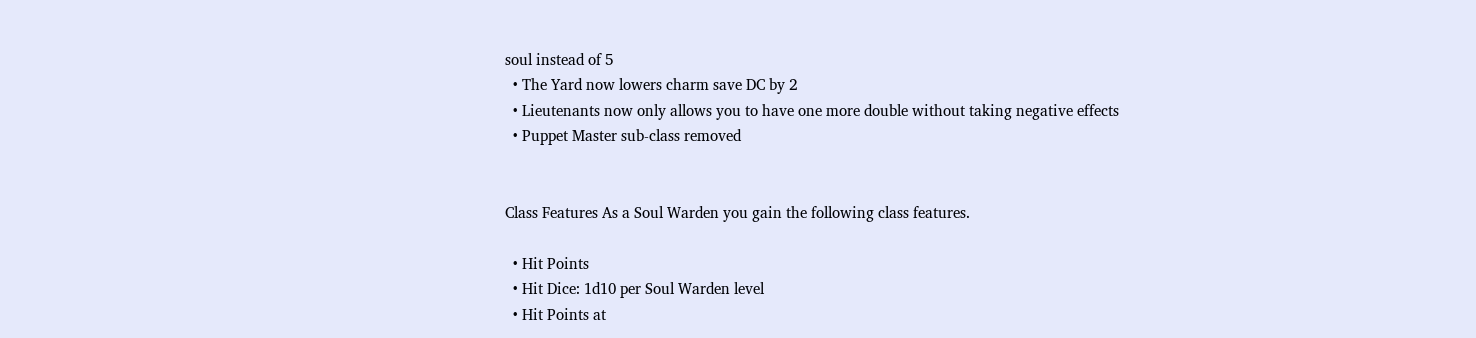soul instead of 5
  • The Yard now lowers charm save DC by 2
  • Lieutenants now only allows you to have one more double without taking negative effects
  • Puppet Master sub-class removed


Class Features As a Soul Warden you gain the following class features.

  • Hit Points
  • Hit Dice: 1d10 per Soul Warden level
  • Hit Points at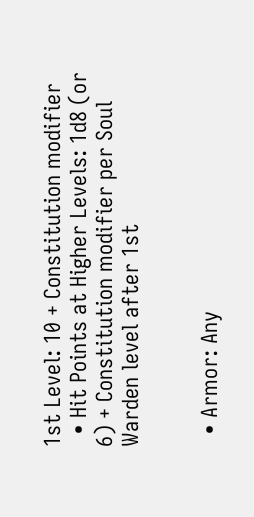1st Level: 10 + Constitution modifier
  • Hit Points at Higher Levels: 1d8 (or 6) + Constitution modifier per Soul Warden level after 1st


  • Armor: Any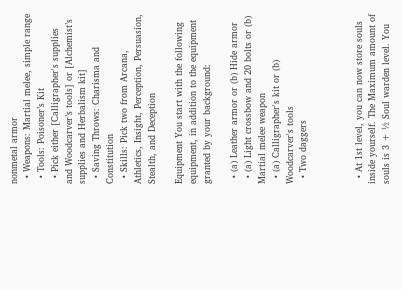nonmetal armor
  • Weapons: Martial melee, simple range
  • Tools: Poisoner’s Kit
  • Pick either [Calligrapher's supplies and Woodcarver’s tools] or [Alchemist’s supplies and Herbalism kit]
  • Saving Throws: Charisma and Constitution
  • Skills: Pick two from Arcana, Athletics, Insight, Perception, Persuasion, Stealth, and Deception

Equipment You start with the following equipment, in addition to the equipment granted by your background:

  • (a) Leather armor or (b) Hide armor
  • (a) Light crossbow and 20 bolts or (b) Martial melee weapon
  • (a) Calligrapher's kit or (b) Woodcarver's tools
  • Two daggers



  • At 1st level, you can now store souls inside yourself. The Maximum amount of souls is 3 + ½ Soul warden level. You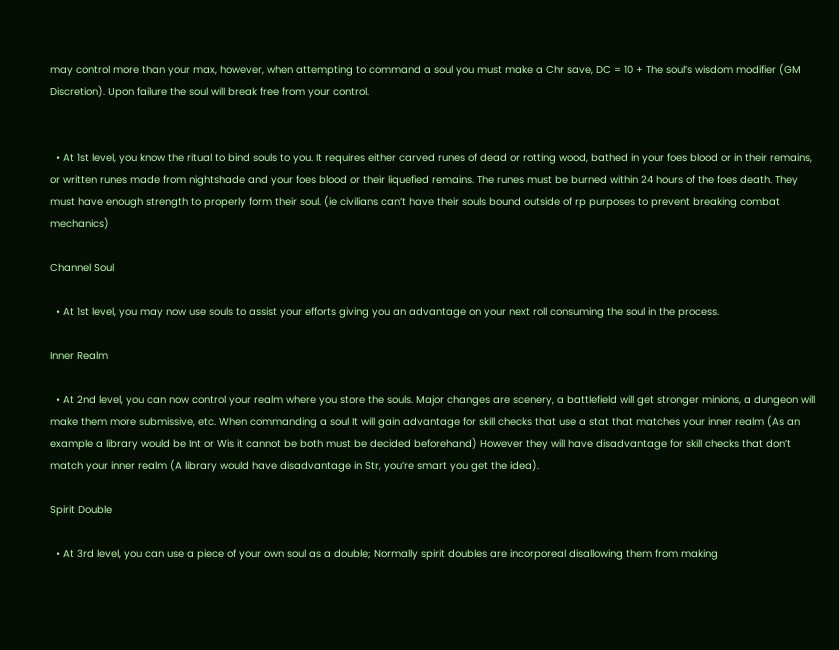may control more than your max, however, when attempting to command a soul you must make a Chr save, DC = 10 + The soul’s wisdom modifier (GM Discretion). Upon failure the soul will break free from your control.


  • At 1st level, you know the ritual to bind souls to you. It requires either carved runes of dead or rotting wood, bathed in your foes blood or in their remains, or written runes made from nightshade and your foes blood or their liquefied remains. The runes must be burned within 24 hours of the foes death. They must have enough strength to properly form their soul. (ie civilians can’t have their souls bound outside of rp purposes to prevent breaking combat mechanics)

Channel Soul

  • At 1st level, you may now use souls to assist your efforts giving you an advantage on your next roll consuming the soul in the process.

Inner Realm

  • At 2nd level, you can now control your realm where you store the souls. Major changes are scenery, a battlefield will get stronger minions, a dungeon will make them more submissive, etc. When commanding a soul It will gain advantage for skill checks that use a stat that matches your inner realm (As an example a library would be Int or Wis it cannot be both must be decided beforehand) However they will have disadvantage for skill checks that don’t match your inner realm (A library would have disadvantage in Str, you’re smart you get the idea).

Spirit Double

  • At 3rd level, you can use a piece of your own soul as a double; Normally spirit doubles are incorporeal disallowing them from making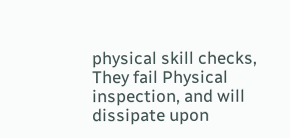physical skill checks, They fail Physical inspection, and will dissipate upon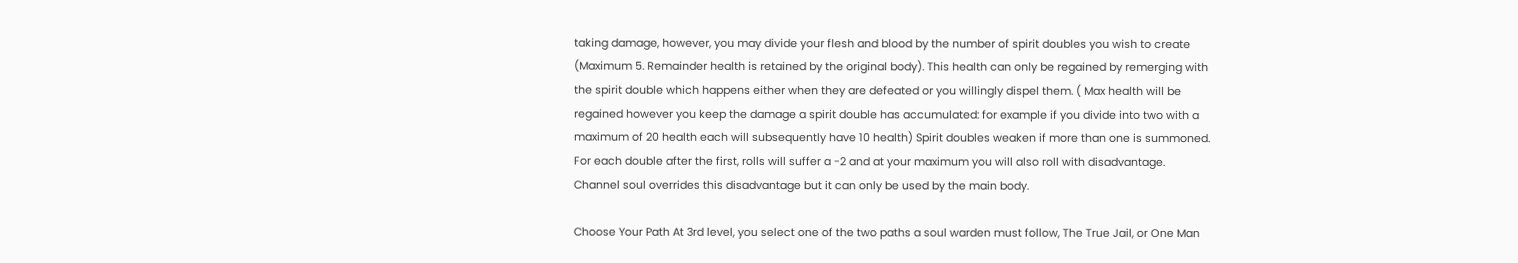taking damage, however, you may divide your flesh and blood by the number of spirit doubles you wish to create (Maximum 5. Remainder health is retained by the original body). This health can only be regained by remerging with the spirit double which happens either when they are defeated or you willingly dispel them. ( Max health will be regained however you keep the damage a spirit double has accumulated: for example if you divide into two with a maximum of 20 health each will subsequently have 10 health) Spirit doubles weaken if more than one is summoned. For each double after the first, rolls will suffer a -2 and at your maximum you will also roll with disadvantage. Channel soul overrides this disadvantage but it can only be used by the main body.

Choose Your Path At 3rd level, you select one of the two paths a soul warden must follow, The True Jail, or One Man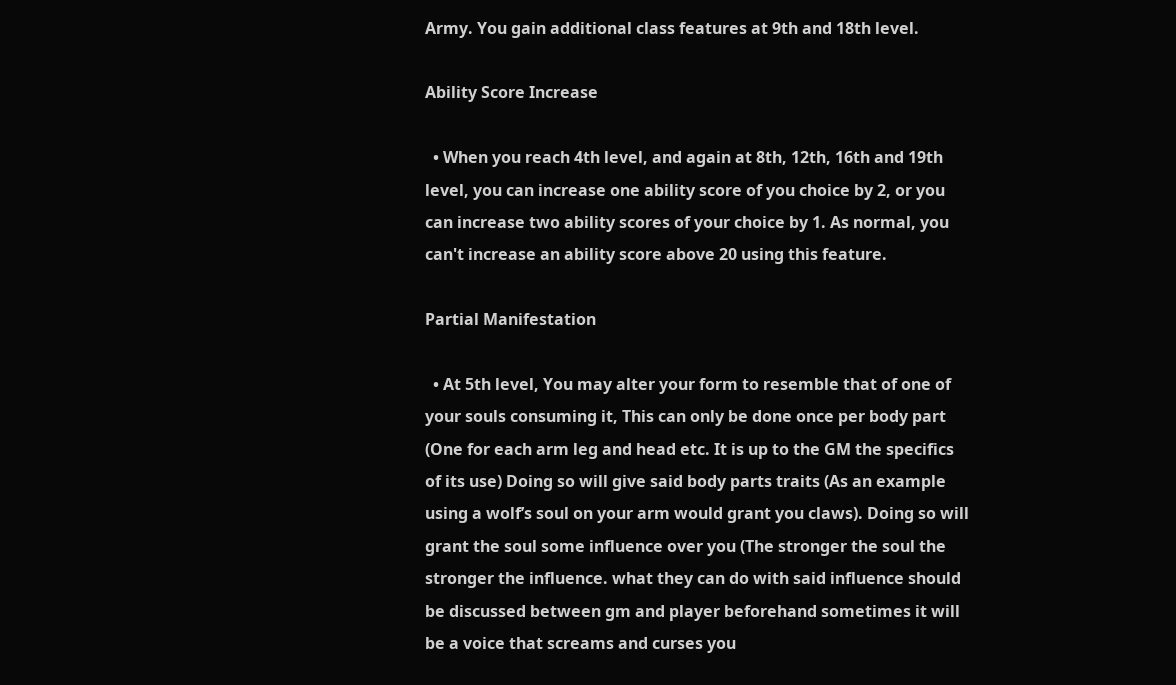Army. You gain additional class features at 9th and 18th level.

Ability Score Increase

  • When you reach 4th level, and again at 8th, 12th, 16th and 19th level, you can increase one ability score of you choice by 2, or you can increase two ability scores of your choice by 1. As normal, you can't increase an ability score above 20 using this feature.

Partial Manifestation

  • At 5th level, You may alter your form to resemble that of one of your souls consuming it, This can only be done once per body part (One for each arm leg and head etc. It is up to the GM the specifics of its use) Doing so will give said body parts traits (As an example using a wolf’s soul on your arm would grant you claws). Doing so will grant the soul some influence over you (The stronger the soul the stronger the influence. what they can do with said influence should be discussed between gm and player beforehand sometimes it will be a voice that screams and curses you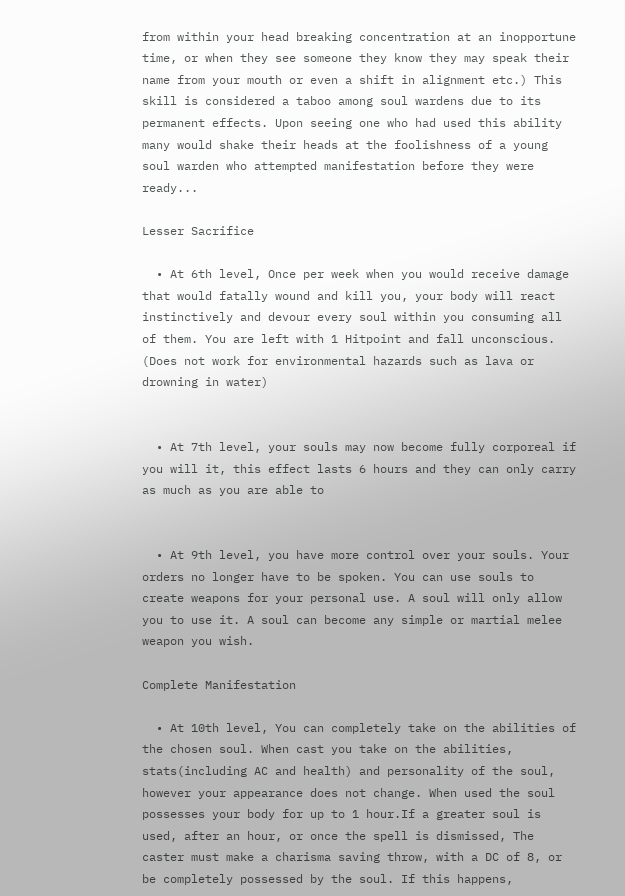from within your head breaking concentration at an inopportune time, or when they see someone they know they may speak their name from your mouth or even a shift in alignment etc.) This skill is considered a taboo among soul wardens due to its permanent effects. Upon seeing one who had used this ability many would shake their heads at the foolishness of a young soul warden who attempted manifestation before they were ready...

Lesser Sacrifice

  • At 6th level, Once per week when you would receive damage that would fatally wound and kill you, your body will react instinctively and devour every soul within you consuming all of them. You are left with 1 Hitpoint and fall unconscious. (Does not work for environmental hazards such as lava or drowning in water)


  • At 7th level, your souls may now become fully corporeal if you will it, this effect lasts 6 hours and they can only carry as much as you are able to


  • At 9th level, you have more control over your souls. Your orders no longer have to be spoken. You can use souls to create weapons for your personal use. A soul will only allow you to use it. A soul can become any simple or martial melee weapon you wish.

Complete Manifestation

  • At 10th level, You can completely take on the abilities of the chosen soul. When cast you take on the abilities, stats(including AC and health) and personality of the soul, however your appearance does not change. When used the soul possesses your body for up to 1 hour.If a greater soul is used, after an hour, or once the spell is dismissed, The caster must make a charisma saving throw, with a DC of 8, or be completely possessed by the soul. If this happens,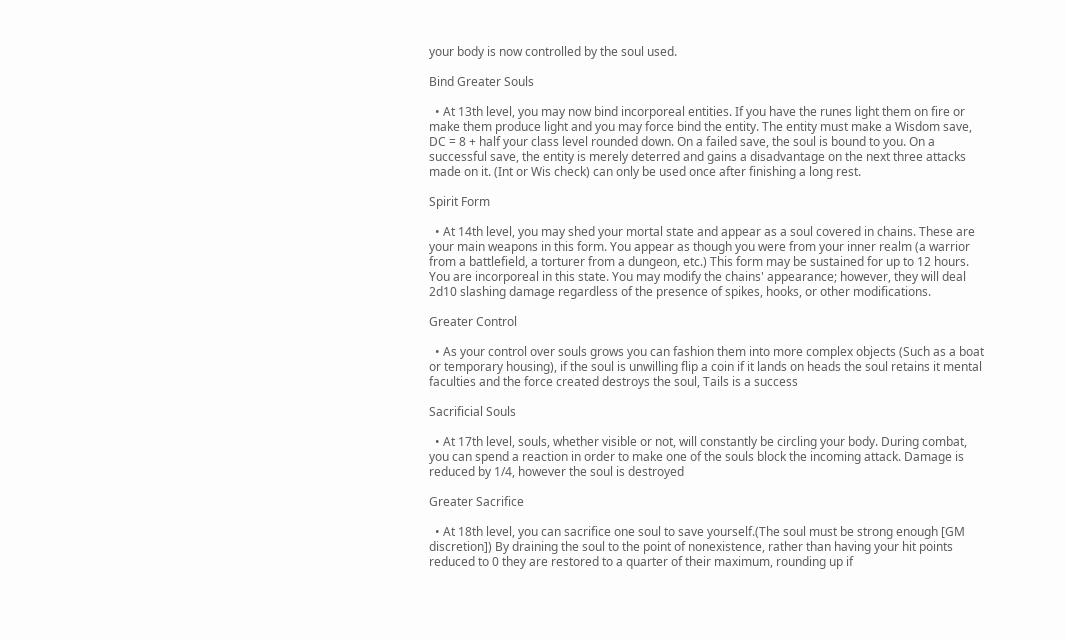your body is now controlled by the soul used.

Bind Greater Souls

  • At 13th level, you may now bind incorporeal entities. If you have the runes light them on fire or make them produce light and you may force bind the entity. The entity must make a Wisdom save, DC = 8 + half your class level rounded down. On a failed save, the soul is bound to you. On a successful save, the entity is merely deterred and gains a disadvantage on the next three attacks made on it. (Int or Wis check) can only be used once after finishing a long rest.

Spirit Form

  • At 14th level, you may shed your mortal state and appear as a soul covered in chains. These are your main weapons in this form. You appear as though you were from your inner realm (a warrior from a battlefield, a torturer from a dungeon, etc.) This form may be sustained for up to 12 hours. You are incorporeal in this state. You may modify the chains' appearance; however, they will deal 2d10 slashing damage regardless of the presence of spikes, hooks, or other modifications.

Greater Control

  • As your control over souls grows you can fashion them into more complex objects (Such as a boat or temporary housing), if the soul is unwilling flip a coin if it lands on heads the soul retains it mental faculties and the force created destroys the soul, Tails is a success

Sacrificial Souls

  • At 17th level, souls, whether visible or not, will constantly be circling your body. During combat, you can spend a reaction in order to make one of the souls block the incoming attack. Damage is reduced by 1/4, however the soul is destroyed

Greater Sacrifice

  • At 18th level, you can sacrifice one soul to save yourself.(The soul must be strong enough [GM discretion]) By draining the soul to the point of nonexistence, rather than having your hit points reduced to 0 they are restored to a quarter of their maximum, rounding up if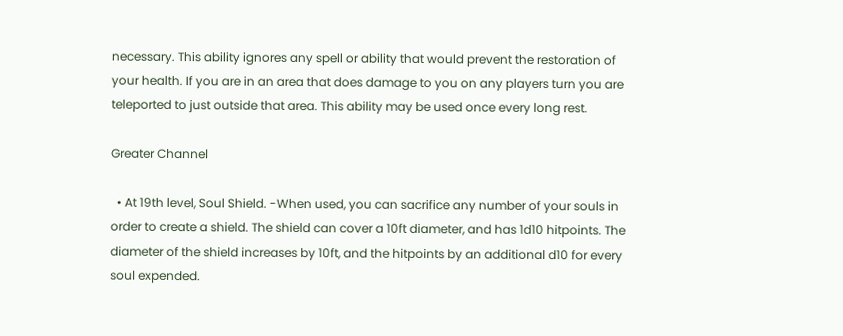necessary. This ability ignores any spell or ability that would prevent the restoration of your health. If you are in an area that does damage to you on any players turn you are teleported to just outside that area. This ability may be used once every long rest.

Greater Channel

  • At 19th level, Soul Shield. -When used, you can sacrifice any number of your souls in order to create a shield. The shield can cover a 10ft diameter, and has 1d10 hitpoints. The diameter of the shield increases by 10ft, and the hitpoints by an additional d10 for every soul expended.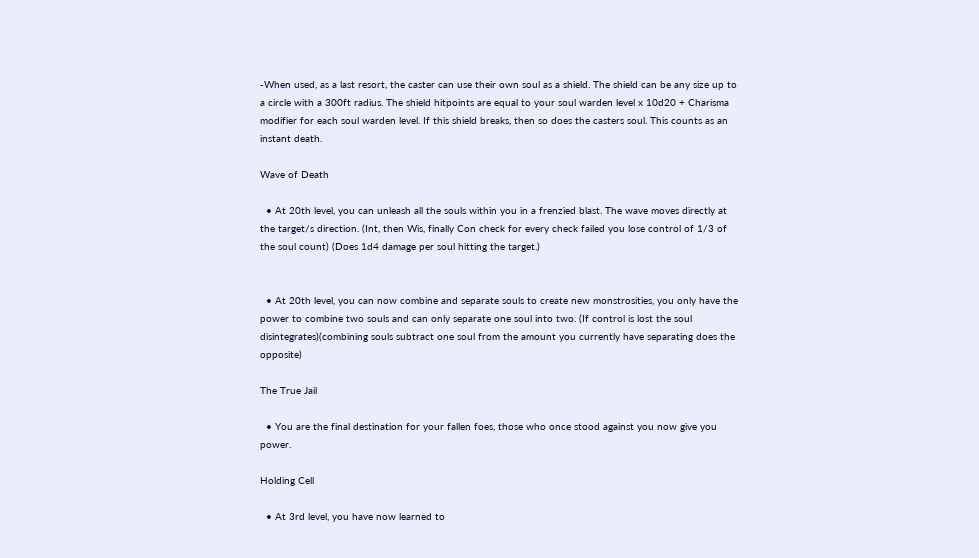-When used, as a last resort, the caster can use their own soul as a shield. The shield can be any size up to a circle with a 300ft radius. The shield hitpoints are equal to your soul warden level x 10d20 + Charisma modifier for each soul warden level. If this shield breaks, then so does the casters soul. This counts as an instant death.

Wave of Death

  • At 20th level, you can unleash all the souls within you in a frenzied blast. The wave moves directly at the target/s direction. (Int, then Wis, finally Con check for every check failed you lose control of 1/3 of the soul count) (Does 1d4 damage per soul hitting the target.)


  • At 20th level, you can now combine and separate souls to create new monstrosities, you only have the power to combine two souls and can only separate one soul into two. (If control is lost the soul disintegrates)(combining souls subtract one soul from the amount you currently have separating does the opposite)

The True Jail

  • You are the final destination for your fallen foes, those who once stood against you now give you power.

Holding Cell

  • At 3rd level, you have now learned to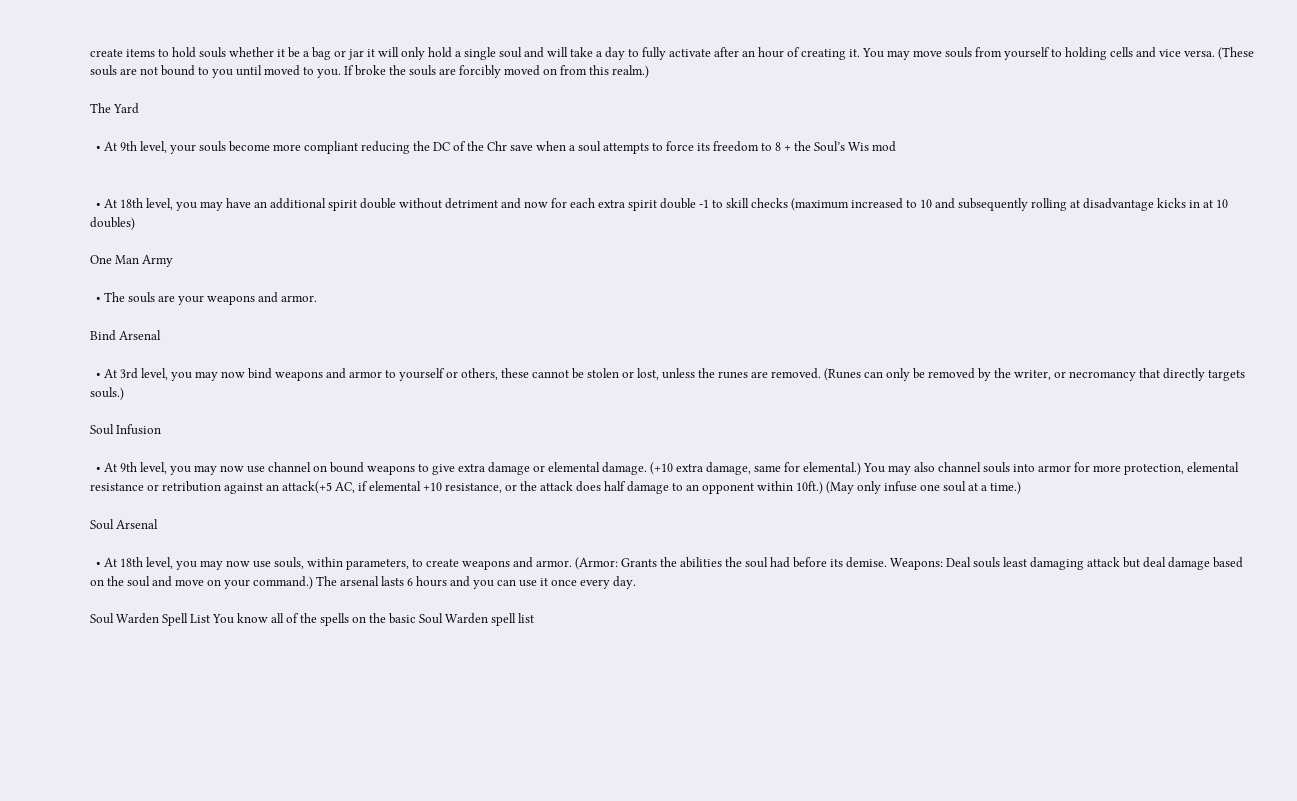create items to hold souls whether it be a bag or jar it will only hold a single soul and will take a day to fully activate after an hour of creating it. You may move souls from yourself to holding cells and vice versa. (These souls are not bound to you until moved to you. If broke the souls are forcibly moved on from this realm.)

The Yard

  • At 9th level, your souls become more compliant reducing the DC of the Chr save when a soul attempts to force its freedom to 8 + the Soul’s Wis mod


  • At 18th level, you may have an additional spirit double without detriment and now for each extra spirit double -1 to skill checks (maximum increased to 10 and subsequently rolling at disadvantage kicks in at 10 doubles)

One Man Army

  • The souls are your weapons and armor.

Bind Arsenal

  • At 3rd level, you may now bind weapons and armor to yourself or others, these cannot be stolen or lost, unless the runes are removed. (Runes can only be removed by the writer, or necromancy that directly targets souls.)

Soul Infusion

  • At 9th level, you may now use channel on bound weapons to give extra damage or elemental damage. (+10 extra damage, same for elemental.) You may also channel souls into armor for more protection, elemental resistance or retribution against an attack(+5 AC, if elemental +10 resistance, or the attack does half damage to an opponent within 10ft.) (May only infuse one soul at a time.)

Soul Arsenal

  • At 18th level, you may now use souls, within parameters, to create weapons and armor. (Armor: Grants the abilities the soul had before its demise. Weapons: Deal souls least damaging attack but deal damage based on the soul and move on your command.) The arsenal lasts 6 hours and you can use it once every day.

Soul Warden Spell List You know all of the spells on the basic Soul Warden spell list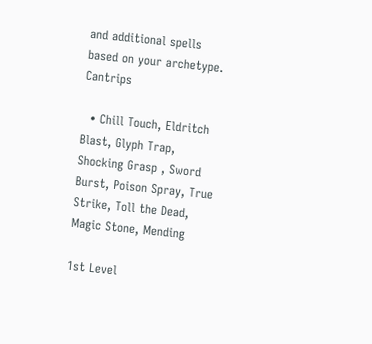and additional spells based on your archetype. Cantrips

  • Chill Touch, Eldritch Blast, Glyph Trap, Shocking Grasp , Sword Burst, Poison Spray, True Strike, Toll the Dead, Magic Stone, Mending

1st Level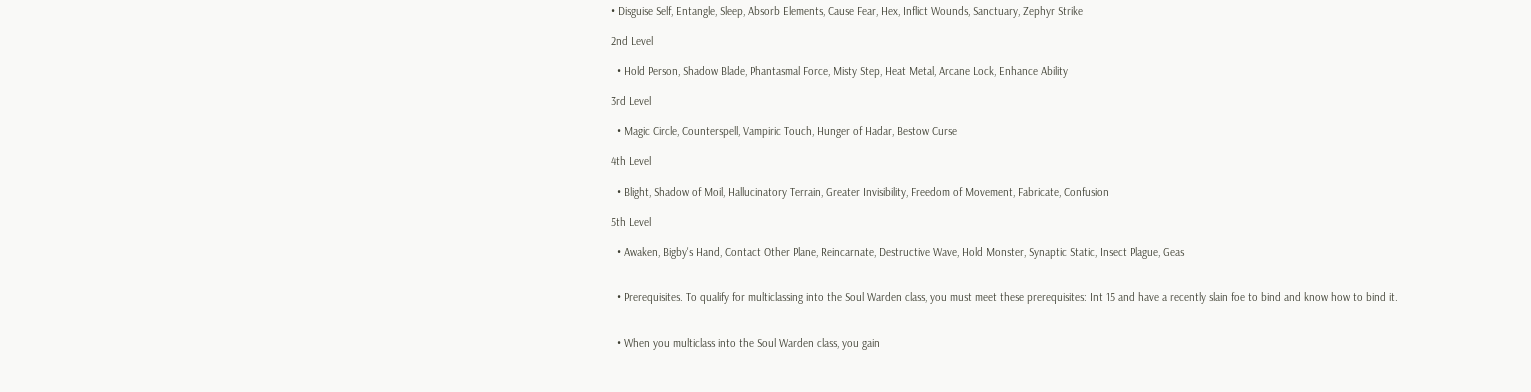• Disguise Self, Entangle, Sleep, Absorb Elements, Cause Fear, Hex, Inflict Wounds, Sanctuary, Zephyr Strike

2nd Level

  • Hold Person, Shadow Blade, Phantasmal Force, Misty Step, Heat Metal, Arcane Lock, Enhance Ability

3rd Level

  • Magic Circle, Counterspell, Vampiric Touch, Hunger of Hadar, Bestow Curse

4th Level

  • Blight, Shadow of Moil, Hallucinatory Terrain, Greater Invisibility, Freedom of Movement, Fabricate, Confusion

5th Level

  • Awaken, Bigby's Hand, Contact Other Plane, Reincarnate, Destructive Wave, Hold Monster, Synaptic Static, Insect Plague, Geas


  • Prerequisites. To qualify for multiclassing into the Soul Warden class, you must meet these prerequisites: Int 15 and have a recently slain foe to bind and know how to bind it.


  • When you multiclass into the Soul Warden class, you gain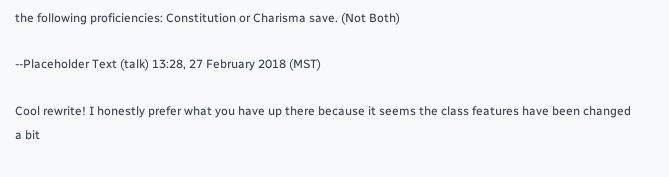the following proficiencies: Constitution or Charisma save. (Not Both)

--Placeholder Text (talk) 13:28, 27 February 2018 (MST)

Cool rewrite! I honestly prefer what you have up there because it seems the class features have been changed a bit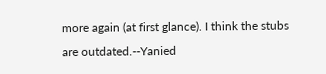more again (at first glance). I think the stubs are outdated.--Yanied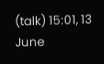(talk) 15:01, 13 June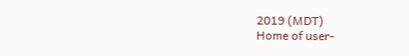2019 (MDT)
Home of user-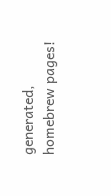generated,
homebrew pages!